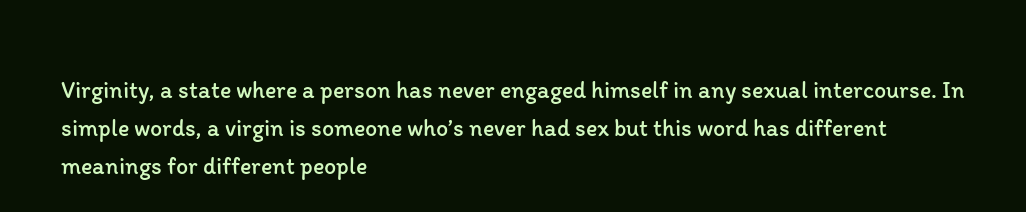Virginity, a state where a person has never engaged himself in any sexual intercourse. In simple words, a virgin is someone who’s never had sex but this word has different meanings for different people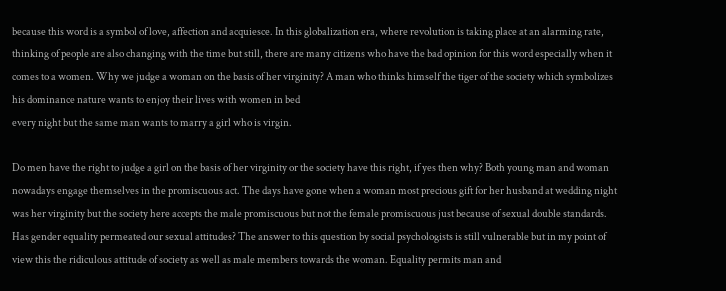because this word is a symbol of love, affection and acquiesce. In this globalization era, where revolution is taking place at an alarming rate, thinking of people are also changing with the time but still, there are many citizens who have the bad opinion for this word especially when it comes to a women. Why we judge a woman on the basis of her virginity? A man who thinks himself the tiger of the society which symbolizes his dominance nature wants to enjoy their lives with women in bed
every night but the same man wants to marry a girl who is virgin.

Do men have the right to judge a girl on the basis of her virginity or the society have this right, if yes then why? Both young man and woman nowadays engage themselves in the promiscuous act. The days have gone when a woman most precious gift for her husband at wedding night was her virginity but the society here accepts the male promiscuous but not the female promiscuous just because of sexual double standards. Has gender equality permeated our sexual attitudes? The answer to this question by social psychologists is still vulnerable but in my point of view this the ridiculous attitude of society as well as male members towards the woman. Equality permits man and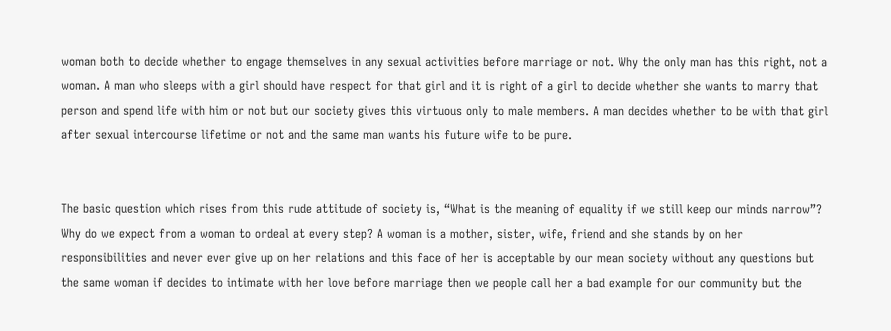woman both to decide whether to engage themselves in any sexual activities before marriage or not. Why the only man has this right, not a woman. A man who sleeps with a girl should have respect for that girl and it is right of a girl to decide whether she wants to marry that person and spend life with him or not but our society gives this virtuous only to male members. A man decides whether to be with that girl after sexual intercourse lifetime or not and the same man wants his future wife to be pure.


The basic question which rises from this rude attitude of society is, “What is the meaning of equality if we still keep our minds narrow”? Why do we expect from a woman to ordeal at every step? A woman is a mother, sister, wife, friend and she stands by on her responsibilities and never ever give up on her relations and this face of her is acceptable by our mean society without any questions but the same woman if decides to intimate with her love before marriage then we people call her a bad example for our community but the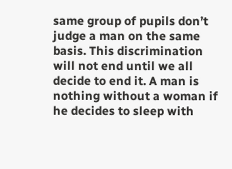same group of pupils don’t judge a man on the same basis. This discrimination will not end until we all decide to end it. A man is nothing without a woman if he decides to sleep with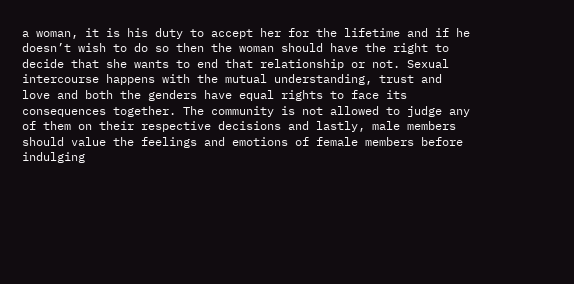a woman, it is his duty to accept her for the lifetime and if he doesn’t wish to do so then the woman should have the right to decide that she wants to end that relationship or not. Sexual intercourse happens with the mutual understanding, trust and love and both the genders have equal rights to face its consequences together. The community is not allowed to judge any of them on their respective decisions and lastly, male members should value the feelings and emotions of female members before indulging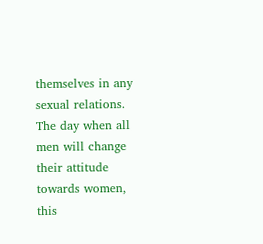themselves in any sexual relations. The day when all men will change their attitude towards women, this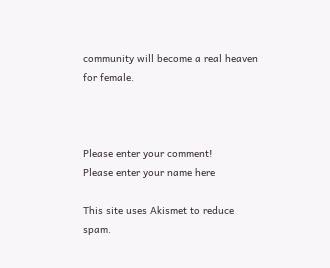community will become a real heaven for female.



Please enter your comment!
Please enter your name here

This site uses Akismet to reduce spam.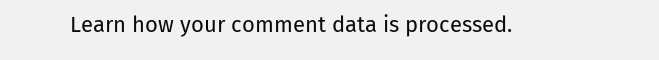Learn how your comment data is processed.